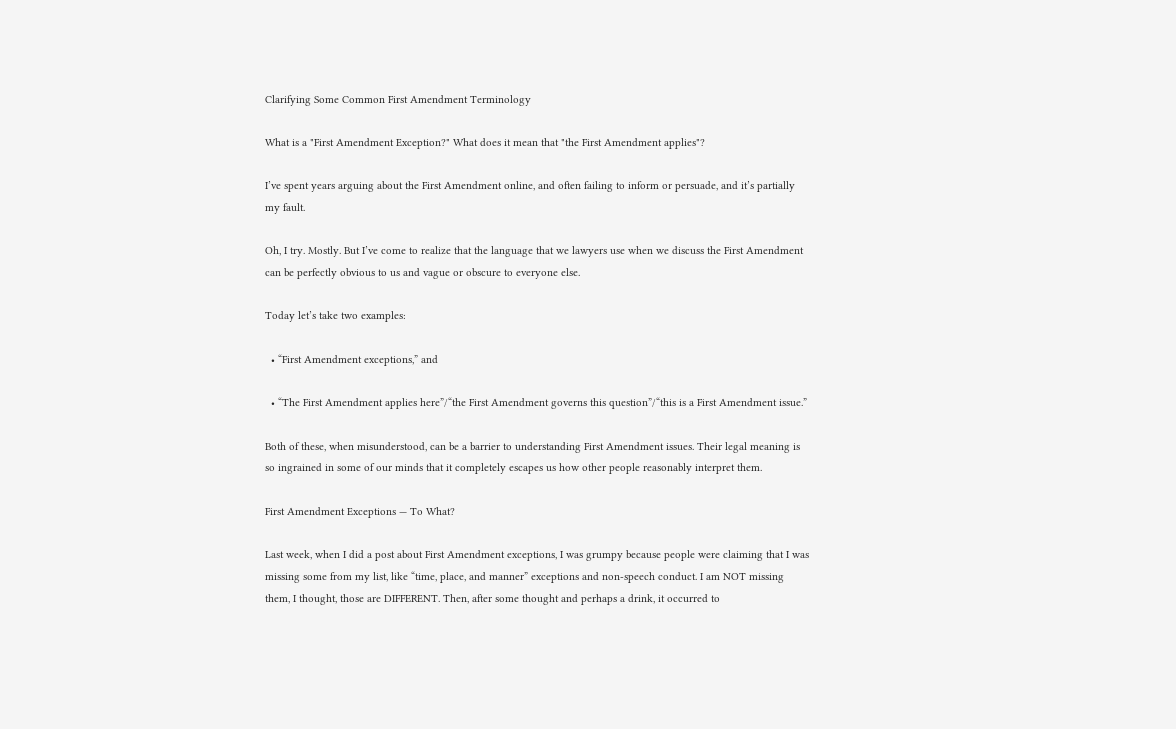Clarifying Some Common First Amendment Terminology

What is a "First Amendment Exception?" What does it mean that "the First Amendment applies"?

I’ve spent years arguing about the First Amendment online, and often failing to inform or persuade, and it’s partially my fault.

Oh, I try. Mostly. But I’ve come to realize that the language that we lawyers use when we discuss the First Amendment can be perfectly obvious to us and vague or obscure to everyone else.

Today let’s take two examples:

  • “First Amendment exceptions,” and

  • “The First Amendment applies here”/“the First Amendment governs this question”/“this is a First Amendment issue.”

Both of these, when misunderstood, can be a barrier to understanding First Amendment issues. Their legal meaning is so ingrained in some of our minds that it completely escapes us how other people reasonably interpret them.

First Amendment Exceptions — To What?

Last week, when I did a post about First Amendment exceptions, I was grumpy because people were claiming that I was missing some from my list, like “time, place, and manner” exceptions and non-speech conduct. I am NOT missing them, I thought, those are DIFFERENT. Then, after some thought and perhaps a drink, it occurred to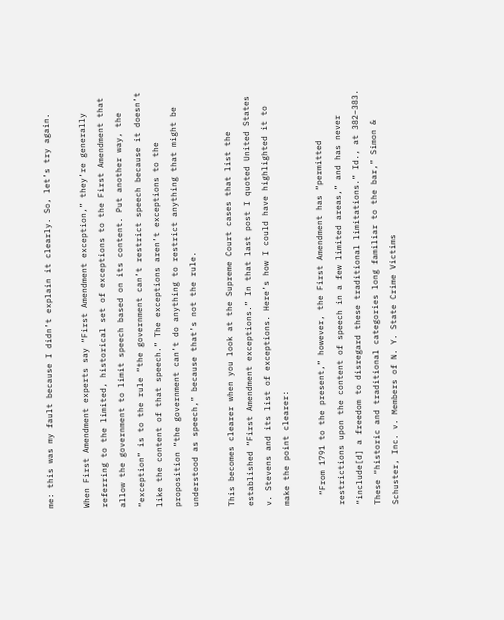me: this was my fault because I didn’t explain it clearly. So, let’s try again.

When First Amendment experts say “First Amendment exception,” they’re generally referring to the limited, historical set of exceptions to the First Amendment that allow the government to limit speech based on its content. Put another way, the “exception” is to the rule “the government can’t restrict speech because it doesn’t like the content of that speech.” The exceptions aren’t exceptions to the proposition “the government can’t do anything to restrict anything that might be understood as speech,” because that’s not the rule.

This becomes clearer when you look at the Supreme Court cases that list the established “First Amendment exceptions.” In that last post I quoted United States v. Stevens and its list of exceptions. Here’s how I could have highlighted it to make the point clearer:

  “From 1791 to the present,” however, the First Amendment has “permitted restrictions upon the content of speech in a few limited areas,” and has never “include[d] a freedom to disregard these traditional limitations.” Id., at 382–383. These “historic and traditional categories long familiar to the bar,” Simon & Schuster, Inc. v. Members of N. Y. State Crime Victims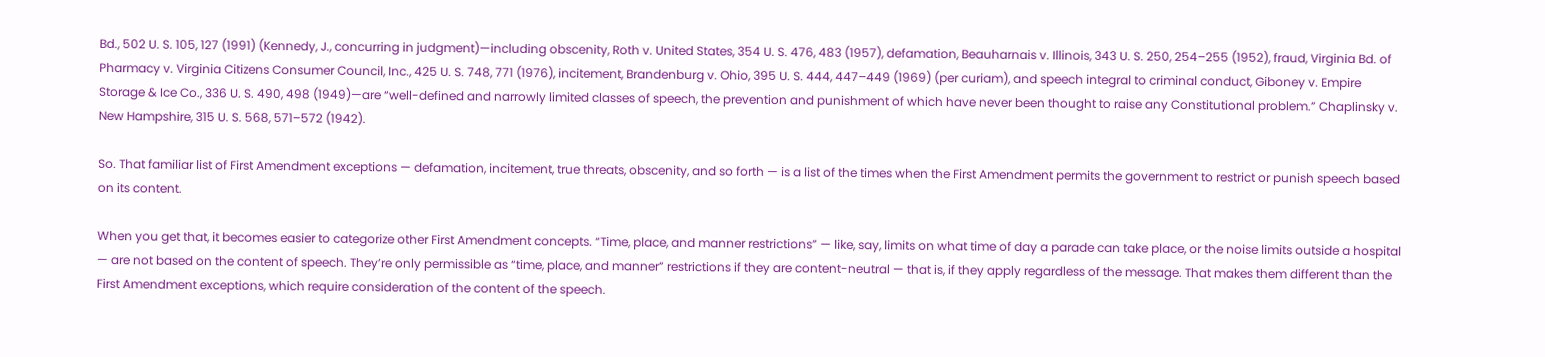Bd., 502 U. S. 105, 127 (1991) (Kennedy, J., concurring in judgment)—including obscenity, Roth v. United States, 354 U. S. 476, 483 (1957), defamation, Beauharnais v. Illinois, 343 U. S. 250, 254–255 (1952), fraud, Virginia Bd. of Pharmacy v. Virginia Citizens Consumer Council, Inc., 425 U. S. 748, 771 (1976), incitement, Brandenburg v. Ohio, 395 U. S. 444, 447–449 (1969) (per curiam), and speech integral to criminal conduct, Giboney v. Empire Storage & Ice Co., 336 U. S. 490, 498 (1949)—are “well-defined and narrowly limited classes of speech, the prevention and punishment of which have never been thought to raise any Constitutional problem.” Chaplinsky v. New Hampshire, 315 U. S. 568, 571–572 (1942).

So. That familiar list of First Amendment exceptions — defamation, incitement, true threats, obscenity, and so forth — is a list of the times when the First Amendment permits the government to restrict or punish speech based on its content.

When you get that, it becomes easier to categorize other First Amendment concepts. “Time, place, and manner restrictions” — like, say, limits on what time of day a parade can take place, or the noise limits outside a hospital — are not based on the content of speech. They’re only permissible as “time, place, and manner” restrictions if they are content-neutral — that is, if they apply regardless of the message. That makes them different than the First Amendment exceptions, which require consideration of the content of the speech.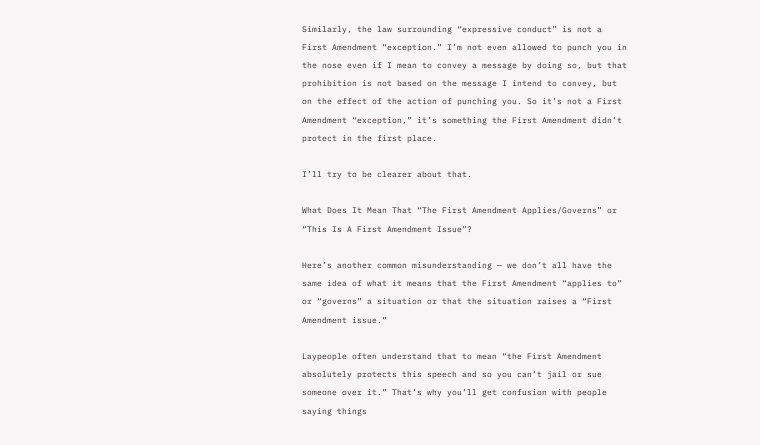Similarly, the law surrounding “expressive conduct” is not a First Amendment “exception.” I’m not even allowed to punch you in the nose even if I mean to convey a message by doing so, but that prohibition is not based on the message I intend to convey, but on the effect of the action of punching you. So it’s not a First Amendment “exception,” it’s something the First Amendment didn’t protect in the first place.

I’ll try to be clearer about that.

What Does It Mean That “The First Amendment Applies/Governs” or “This Is A First Amendment Issue”?

Here’s another common misunderstanding — we don’t all have the same idea of what it means that the First Amendment “applies to” or “governs” a situation or that the situation raises a “First Amendment issue.”

Laypeople often understand that to mean “the First Amendment absolutely protects this speech and so you can’t jail or sue someone over it.” That’s why you’ll get confusion with people saying things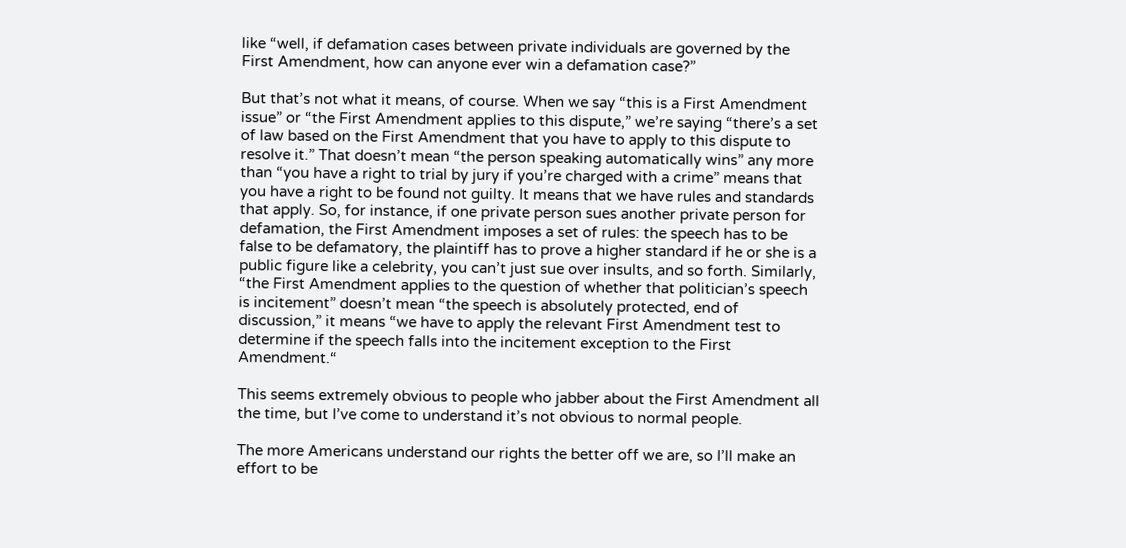like “well, if defamation cases between private individuals are governed by the First Amendment, how can anyone ever win a defamation case?”

But that’s not what it means, of course. When we say “this is a First Amendment issue” or “the First Amendment applies to this dispute,” we’re saying “there’s a set of law based on the First Amendment that you have to apply to this dispute to resolve it.” That doesn’t mean “the person speaking automatically wins” any more than “you have a right to trial by jury if you’re charged with a crime” means that you have a right to be found not guilty. It means that we have rules and standards that apply. So, for instance, if one private person sues another private person for defamation, the First Amendment imposes a set of rules: the speech has to be false to be defamatory, the plaintiff has to prove a higher standard if he or she is a public figure like a celebrity, you can’t just sue over insults, and so forth. Similarly, “the First Amendment applies to the question of whether that politician’s speech is incitement” doesn’t mean “the speech is absolutely protected, end of discussion,” it means “we have to apply the relevant First Amendment test to determine if the speech falls into the incitement exception to the First Amendment.“

This seems extremely obvious to people who jabber about the First Amendment all the time, but I’ve come to understand it’s not obvious to normal people.

The more Americans understand our rights the better off we are, so I’ll make an effort to be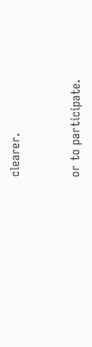clearer.


or to participate.